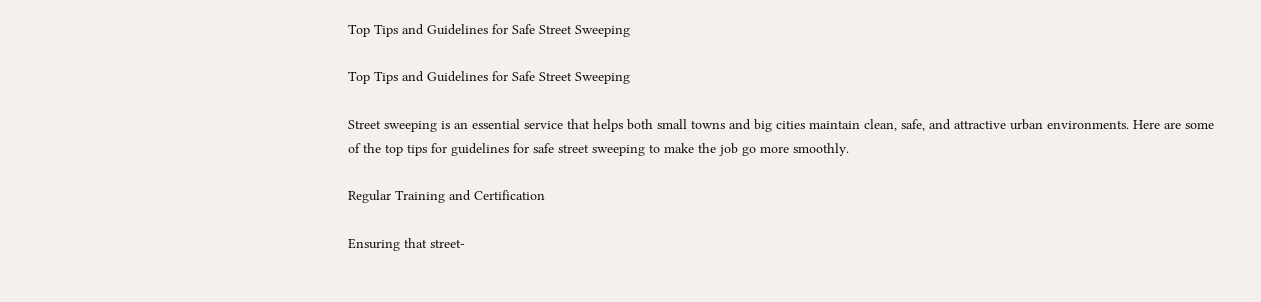Top Tips and Guidelines for Safe Street Sweeping

Top Tips and Guidelines for Safe Street Sweeping

Street sweeping is an essential service that helps both small towns and big cities maintain clean, safe, and attractive urban environments. Here are some of the top tips for guidelines for safe street sweeping to make the job go more smoothly.

Regular Training and Certification

Ensuring that street-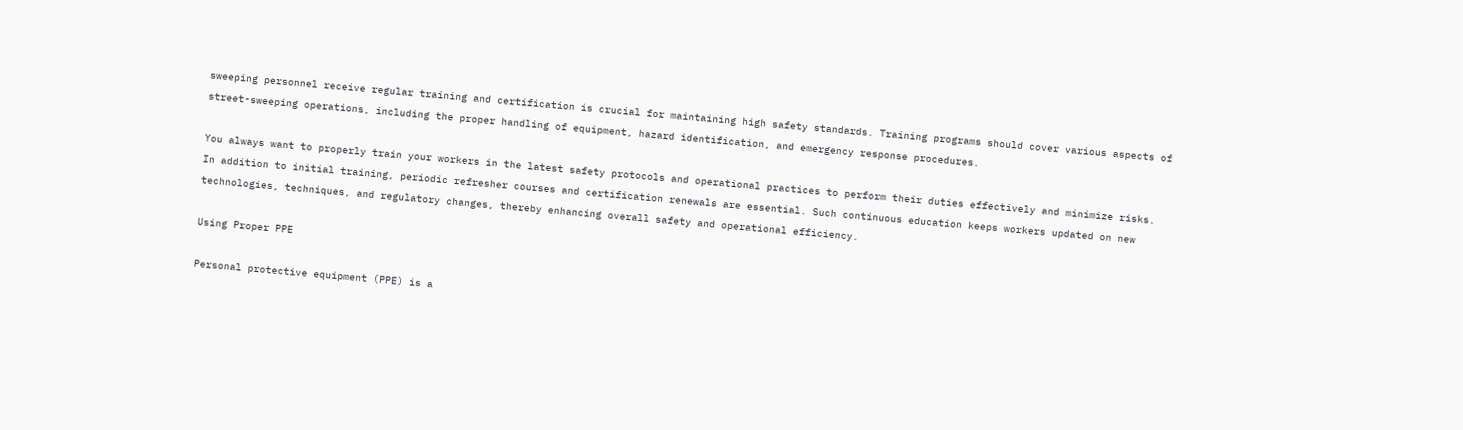sweeping personnel receive regular training and certification is crucial for maintaining high safety standards. Training programs should cover various aspects of street-sweeping operations, including the proper handling of equipment, hazard identification, and emergency response procedures.

You always want to properly train your workers in the latest safety protocols and operational practices to perform their duties effectively and minimize risks. In addition to initial training, periodic refresher courses and certification renewals are essential. Such continuous education keeps workers updated on new technologies, techniques, and regulatory changes, thereby enhancing overall safety and operational efficiency.

Using Proper PPE

Personal protective equipment (PPE) is a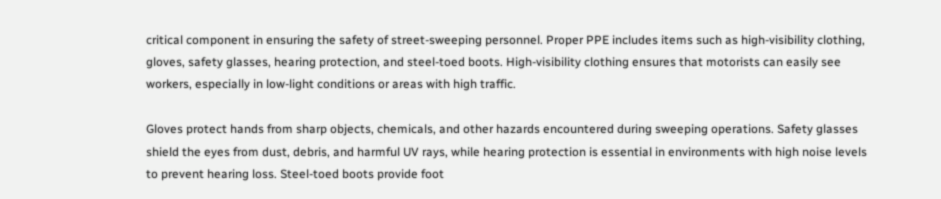critical component in ensuring the safety of street-sweeping personnel. Proper PPE includes items such as high-visibility clothing, gloves, safety glasses, hearing protection, and steel-toed boots. High-visibility clothing ensures that motorists can easily see workers, especially in low-light conditions or areas with high traffic.

Gloves protect hands from sharp objects, chemicals, and other hazards encountered during sweeping operations. Safety glasses shield the eyes from dust, debris, and harmful UV rays, while hearing protection is essential in environments with high noise levels to prevent hearing loss. Steel-toed boots provide foot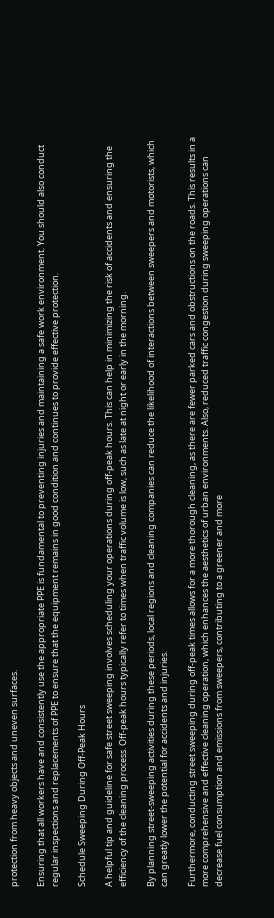protection from heavy objects and uneven surfaces.

Ensuring that all workers have and consistently use the appropriate PPE is fundamental to preventing injuries and maintaining a safe work environment. You should also conduct regular inspections and replacements of PPE to ensure that the equipment remains in good condition and continues to provide effective protection.

Schedule Sweeping During Off-Peak Hours

A helpful tip and guideline for safe street sweeping involves scheduling your operations during off-peak hours. This can help in minimizing the risk of accidents and ensuring the efficiency of the cleaning process. Off-peak hours typically refer to times when traffic volume is low, such as late at night or early in the morning.

By planning street-sweeping activities during these periods, local regions and cleaning companies can reduce the likelihood of interactions between sweepers and motorists, which can greatly lower the potential for accidents and injuries.

Furthermore, conducting street sweeping during off-peak times allows for a more thorough cleaning, as there are fewer parked cars and obstructions on the roads. This results in a more comprehensive and effective cleaning operation, which enhances the aesthetics of urban environments. Also, reduced traffic congestion during sweeping operations can decrease fuel consumption and emissions from sweepers, contributing to a greener and more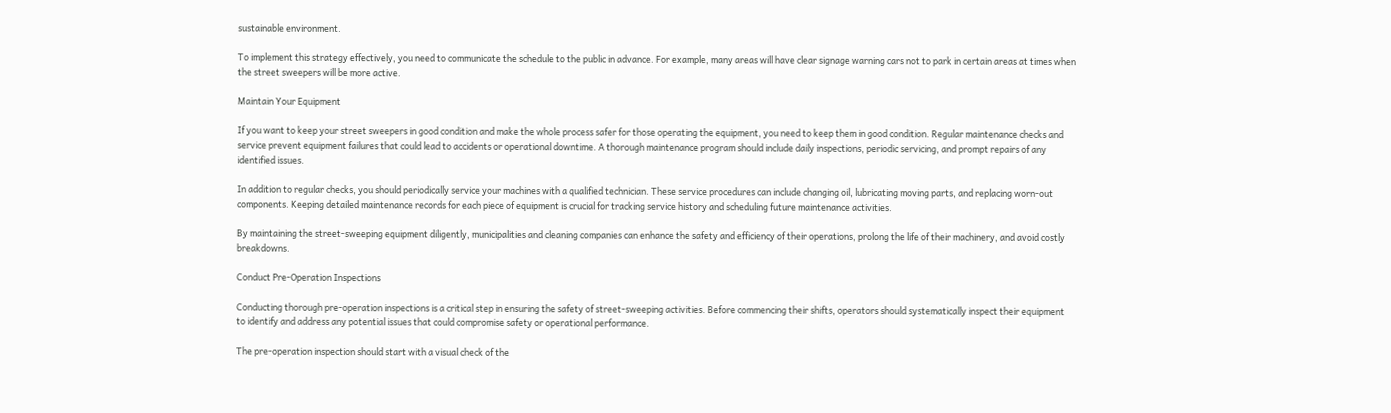sustainable environment.

To implement this strategy effectively, you need to communicate the schedule to the public in advance. For example, many areas will have clear signage warning cars not to park in certain areas at times when the street sweepers will be more active.

Maintain Your Equipment

If you want to keep your street sweepers in good condition and make the whole process safer for those operating the equipment, you need to keep them in good condition. Regular maintenance checks and service prevent equipment failures that could lead to accidents or operational downtime. A thorough maintenance program should include daily inspections, periodic servicing, and prompt repairs of any identified issues.

In addition to regular checks, you should periodically service your machines with a qualified technician. These service procedures can include changing oil, lubricating moving parts, and replacing worn-out components. Keeping detailed maintenance records for each piece of equipment is crucial for tracking service history and scheduling future maintenance activities.

By maintaining the street-sweeping equipment diligently, municipalities and cleaning companies can enhance the safety and efficiency of their operations, prolong the life of their machinery, and avoid costly breakdowns.

Conduct Pre-Operation Inspections

Conducting thorough pre-operation inspections is a critical step in ensuring the safety of street-sweeping activities. Before commencing their shifts, operators should systematically inspect their equipment to identify and address any potential issues that could compromise safety or operational performance.

The pre-operation inspection should start with a visual check of the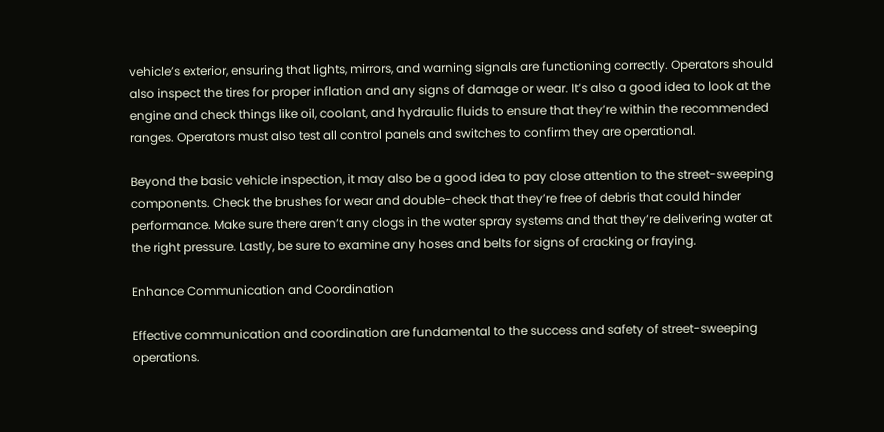vehicle’s exterior, ensuring that lights, mirrors, and warning signals are functioning correctly. Operators should also inspect the tires for proper inflation and any signs of damage or wear. It’s also a good idea to look at the engine and check things like oil, coolant, and hydraulic fluids to ensure that they’re within the recommended ranges. Operators must also test all control panels and switches to confirm they are operational.

Beyond the basic vehicle inspection, it may also be a good idea to pay close attention to the street-sweeping components. Check the brushes for wear and double-check that they’re free of debris that could hinder performance. Make sure there aren’t any clogs in the water spray systems and that they’re delivering water at the right pressure. Lastly, be sure to examine any hoses and belts for signs of cracking or fraying.

Enhance Communication and Coordination

Effective communication and coordination are fundamental to the success and safety of street-sweeping operations.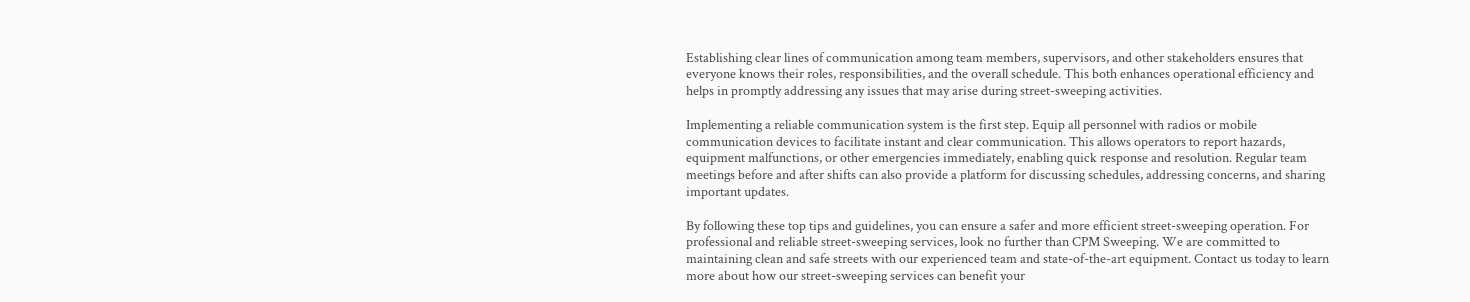Establishing clear lines of communication among team members, supervisors, and other stakeholders ensures that everyone knows their roles, responsibilities, and the overall schedule. This both enhances operational efficiency and helps in promptly addressing any issues that may arise during street-sweeping activities.

Implementing a reliable communication system is the first step. Equip all personnel with radios or mobile communication devices to facilitate instant and clear communication. This allows operators to report hazards, equipment malfunctions, or other emergencies immediately, enabling quick response and resolution. Regular team meetings before and after shifts can also provide a platform for discussing schedules, addressing concerns, and sharing important updates.

By following these top tips and guidelines, you can ensure a safer and more efficient street-sweeping operation. For professional and reliable street-sweeping services, look no further than CPM Sweeping. We are committed to maintaining clean and safe streets with our experienced team and state-of-the-art equipment. Contact us today to learn more about how our street-sweeping services can benefit your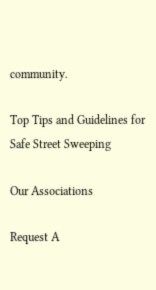community.

Top Tips and Guidelines for Safe Street Sweeping

Our Associations

Request A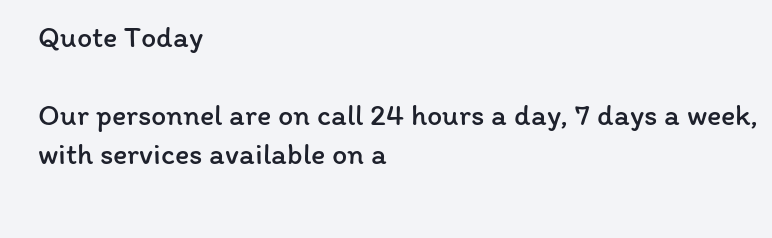Quote Today

Our personnel are on call 24 hours a day, 7 days a week, with services available on a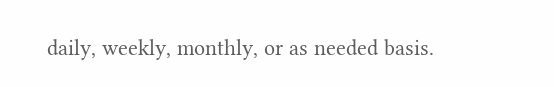daily, weekly, monthly, or as needed basis.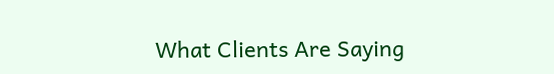What Clients Are Saying